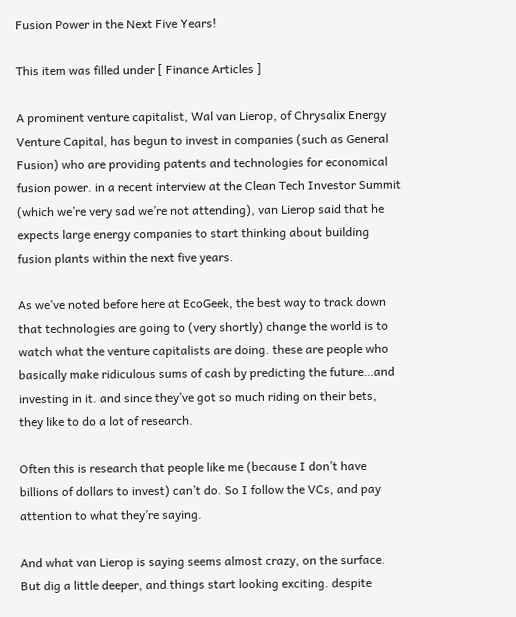Fusion Power in the Next Five Years!

This item was filled under [ Finance Articles ]

A prominent venture capitalist, Wal van Lierop, of Chrysalix Energy Venture Capital, has begun to invest in companies (such as General Fusion) who are providing patents and technologies for economical fusion power. in a recent interview at the Clean Tech Investor Summit (which we’re very sad we’re not attending), van Lierop said that he expects large energy companies to start thinking about building fusion plants within the next five years.

As we’ve noted before here at EcoGeek, the best way to track down that technologies are going to (very shortly) change the world is to watch what the venture capitalists are doing. these are people who basically make ridiculous sums of cash by predicting the future…and investing in it. and since they’ve got so much riding on their bets, they like to do a lot of research.

Often this is research that people like me (because I don’t have billions of dollars to invest) can’t do. So I follow the VCs, and pay attention to what they’re saying.

And what van Lierop is saying seems almost crazy, on the surface. But dig a little deeper, and things start looking exciting. despite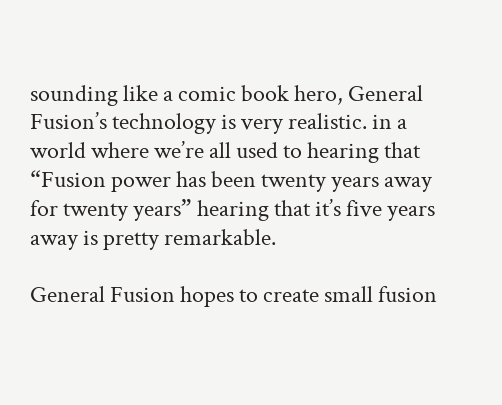sounding like a comic book hero, General Fusion’s technology is very realistic. in a world where we’re all used to hearing that “Fusion power has been twenty years away for twenty years” hearing that it’s five years away is pretty remarkable.

General Fusion hopes to create small fusion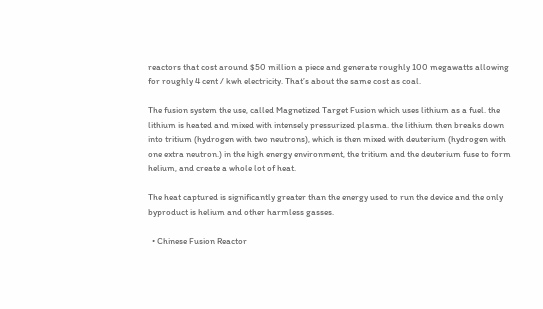reactors that cost around $50 million a piece and generate roughly 100 megawatts allowing for roughly 4 cent / kwh electricity. That’s about the same cost as coal.

The fusion system the use, called Magnetized Target Fusion which uses lithium as a fuel. the lithium is heated and mixed with intensely pressurized plasma. the lithium then breaks down into tritium (hydrogen with two neutrons), which is then mixed with deuterium (hydrogen with one extra neutron.) in the high energy environment, the tritium and the deuterium fuse to form helium, and create a whole lot of heat.

The heat captured is significantly greater than the energy used to run the device and the only byproduct is helium and other harmless gasses.

  • Chinese Fusion Reactor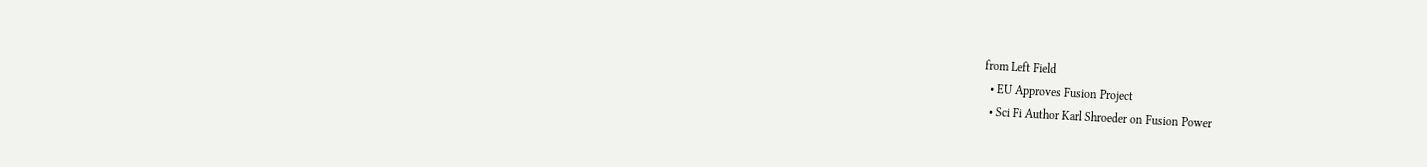from Left Field
  • EU Approves Fusion Project
  • Sci Fi Author Karl Shroeder on Fusion Power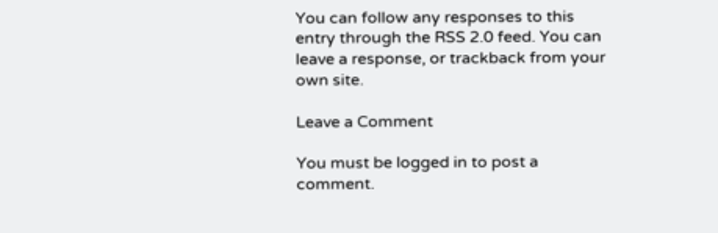You can follow any responses to this entry through the RSS 2.0 feed. You can leave a response, or trackback from your own site.

Leave a Comment

You must be logged in to post a comment.